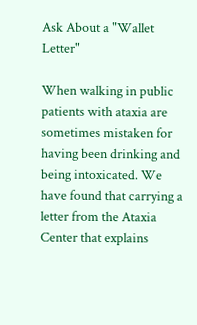Ask About a "Wallet Letter"

When walking in public patients with ataxia are sometimes mistaken for having been drinking and being intoxicated. We have found that carrying a letter from the Ataxia Center that explains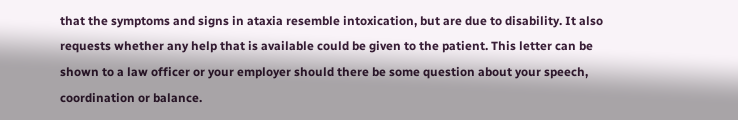that the symptoms and signs in ataxia resemble intoxication, but are due to disability. It also requests whether any help that is available could be given to the patient. This letter can be shown to a law officer or your employer should there be some question about your speech, coordination or balance.